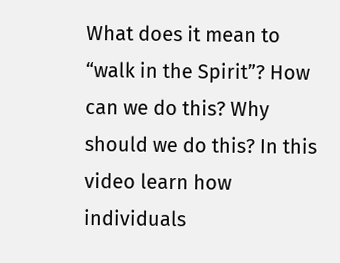What does it mean to “walk in the Spirit”? How can we do this? Why should we do this? In this video learn how individuals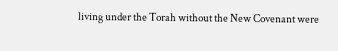living under the Torah without the New Covenant were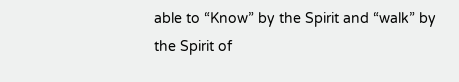able to “Know” by the Spirit and “walk” by the Spirit of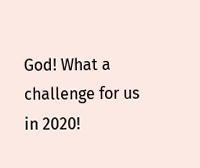God! What a challenge for us in 2020!